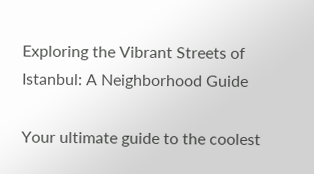Exploring the Vibrant Streets of Istanbul: A Neighborhood Guide

Your ultimate guide to the coolest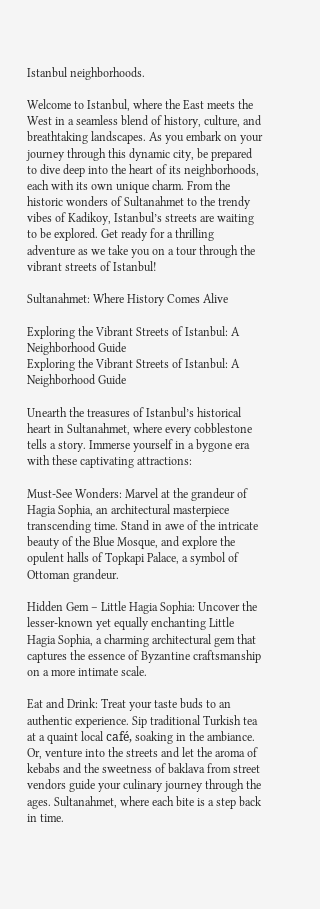Istanbul neighborhoods.

Welcome to Istanbul, where the East meets the West in a seamless blend of history, culture, and breathtaking landscapes. As you embark on your journey through this dynamic city, be prepared to dive deep into the heart of its neighborhoods, each with its own unique charm. From the historic wonders of Sultanahmet to the trendy vibes of Kadikoy, Istanbul’s streets are waiting to be explored. Get ready for a thrilling adventure as we take you on a tour through the vibrant streets of Istanbul!

Sultanahmet: Where History Comes Alive

Exploring the Vibrant Streets of Istanbul: A Neighborhood Guide
Exploring the Vibrant Streets of Istanbul: A Neighborhood Guide

Unearth the treasures of Istanbul’s historical heart in Sultanahmet, where every cobblestone tells a story. Immerse yourself in a bygone era with these captivating attractions:

Must-See Wonders: Marvel at the grandeur of Hagia Sophia, an architectural masterpiece transcending time. Stand in awe of the intricate beauty of the Blue Mosque, and explore the opulent halls of Topkapi Palace, a symbol of Ottoman grandeur.

Hidden Gem – Little Hagia Sophia: Uncover the lesser-known yet equally enchanting Little Hagia Sophia, a charming architectural gem that captures the essence of Byzantine craftsmanship on a more intimate scale.

Eat and Drink: Treat your taste buds to an authentic experience. Sip traditional Turkish tea at a quaint local café, soaking in the ambiance. Or, venture into the streets and let the aroma of kebabs and the sweetness of baklava from street vendors guide your culinary journey through the ages. Sultanahmet, where each bite is a step back in time.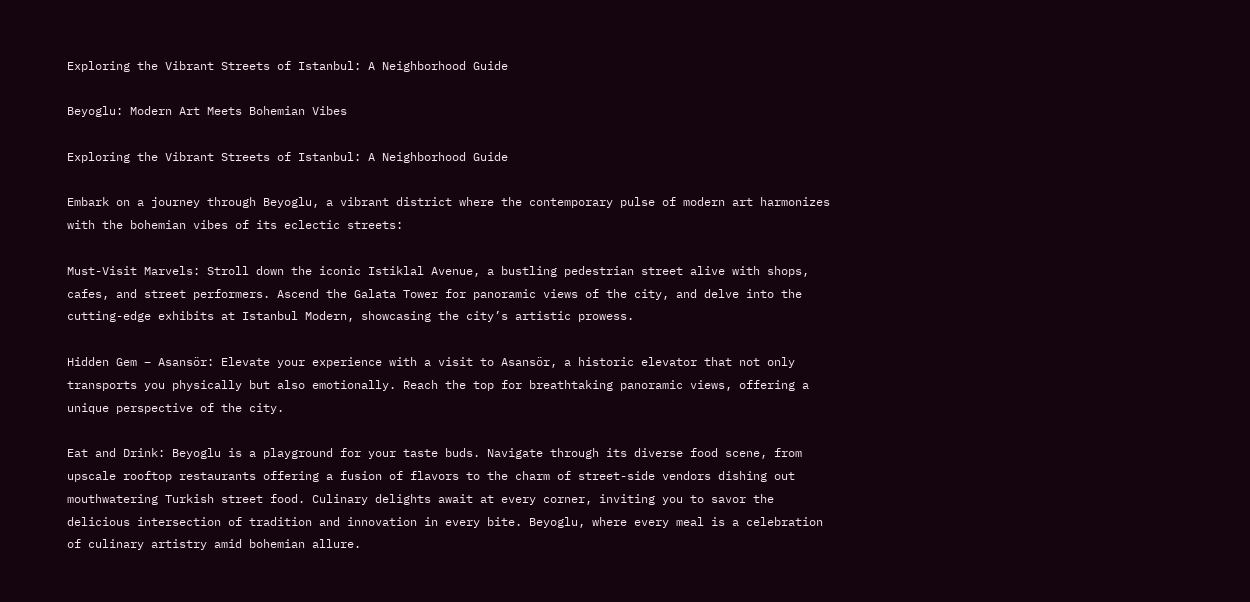Exploring the Vibrant Streets of Istanbul: A Neighborhood Guide

Beyoglu: Modern Art Meets Bohemian Vibes

Exploring the Vibrant Streets of Istanbul: A Neighborhood Guide

Embark on a journey through Beyoglu, a vibrant district where the contemporary pulse of modern art harmonizes with the bohemian vibes of its eclectic streets:

Must-Visit Marvels: Stroll down the iconic Istiklal Avenue, a bustling pedestrian street alive with shops, cafes, and street performers. Ascend the Galata Tower for panoramic views of the city, and delve into the cutting-edge exhibits at Istanbul Modern, showcasing the city’s artistic prowess.

Hidden Gem – Asansör: Elevate your experience with a visit to Asansör, a historic elevator that not only transports you physically but also emotionally. Reach the top for breathtaking panoramic views, offering a unique perspective of the city.

Eat and Drink: Beyoglu is a playground for your taste buds. Navigate through its diverse food scene, from upscale rooftop restaurants offering a fusion of flavors to the charm of street-side vendors dishing out mouthwatering Turkish street food. Culinary delights await at every corner, inviting you to savor the delicious intersection of tradition and innovation in every bite. Beyoglu, where every meal is a celebration of culinary artistry amid bohemian allure.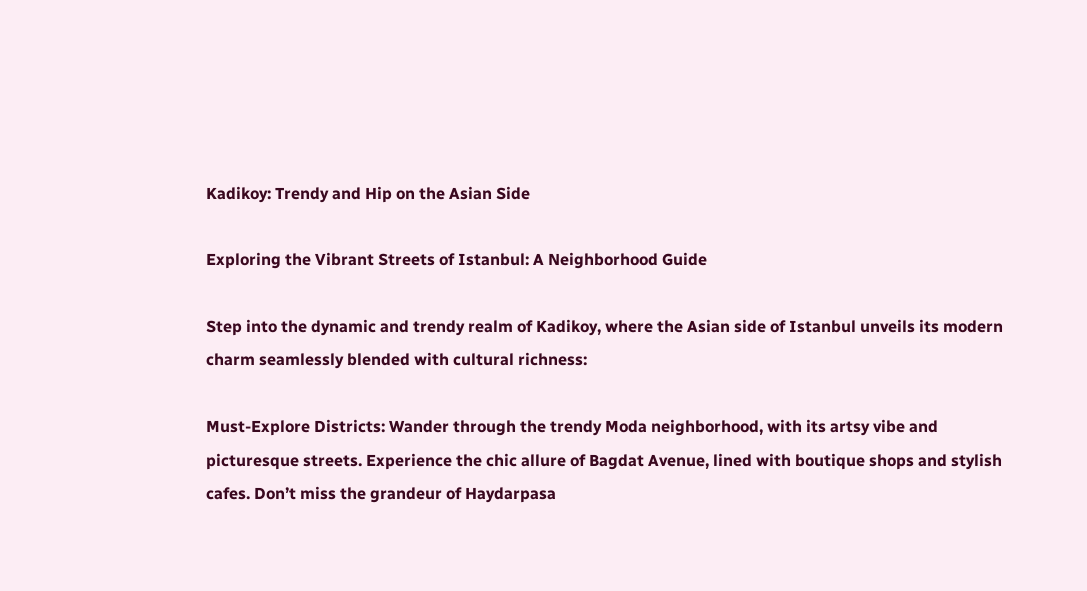Kadikoy: Trendy and Hip on the Asian Side

Exploring the Vibrant Streets of Istanbul: A Neighborhood Guide

Step into the dynamic and trendy realm of Kadikoy, where the Asian side of Istanbul unveils its modern charm seamlessly blended with cultural richness:

Must-Explore Districts: Wander through the trendy Moda neighborhood, with its artsy vibe and picturesque streets. Experience the chic allure of Bagdat Avenue, lined with boutique shops and stylish cafes. Don’t miss the grandeur of Haydarpasa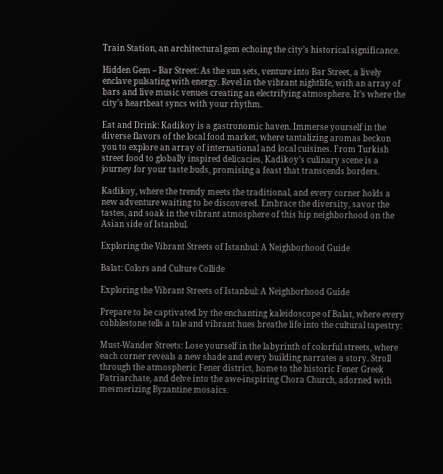Train Station, an architectural gem echoing the city’s historical significance.

Hidden Gem – Bar Street: As the sun sets, venture into Bar Street, a lively enclave pulsating with energy. Revel in the vibrant nightlife, with an array of bars and live music venues creating an electrifying atmosphere. It’s where the city’s heartbeat syncs with your rhythm.

Eat and Drink: Kadikoy is a gastronomic haven. Immerse yourself in the diverse flavors of the local food market, where tantalizing aromas beckon you to explore an array of international and local cuisines. From Turkish street food to globally inspired delicacies, Kadikoy’s culinary scene is a journey for your taste buds, promising a feast that transcends borders.

Kadikoy, where the trendy meets the traditional, and every corner holds a new adventure waiting to be discovered. Embrace the diversity, savor the tastes, and soak in the vibrant atmosphere of this hip neighborhood on the Asian side of Istanbul.

Exploring the Vibrant Streets of Istanbul: A Neighborhood Guide

Balat: Colors and Culture Collide

Exploring the Vibrant Streets of Istanbul: A Neighborhood Guide

Prepare to be captivated by the enchanting kaleidoscope of Balat, where every cobblestone tells a tale and vibrant hues breathe life into the cultural tapestry:

Must-Wander Streets: Lose yourself in the labyrinth of colorful streets, where each corner reveals a new shade and every building narrates a story. Stroll through the atmospheric Fener district, home to the historic Fener Greek Patriarchate, and delve into the awe-inspiring Chora Church, adorned with mesmerizing Byzantine mosaics.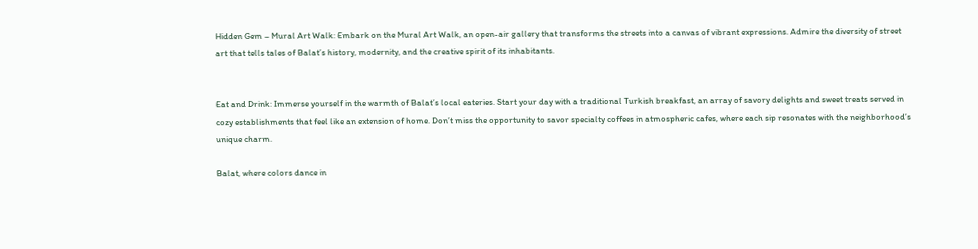Hidden Gem – Mural Art Walk: Embark on the Mural Art Walk, an open-air gallery that transforms the streets into a canvas of vibrant expressions. Admire the diversity of street art that tells tales of Balat’s history, modernity, and the creative spirit of its inhabitants.


Eat and Drink: Immerse yourself in the warmth of Balat’s local eateries. Start your day with a traditional Turkish breakfast, an array of savory delights and sweet treats served in cozy establishments that feel like an extension of home. Don’t miss the opportunity to savor specialty coffees in atmospheric cafes, where each sip resonates with the neighborhood’s unique charm.

Balat, where colors dance in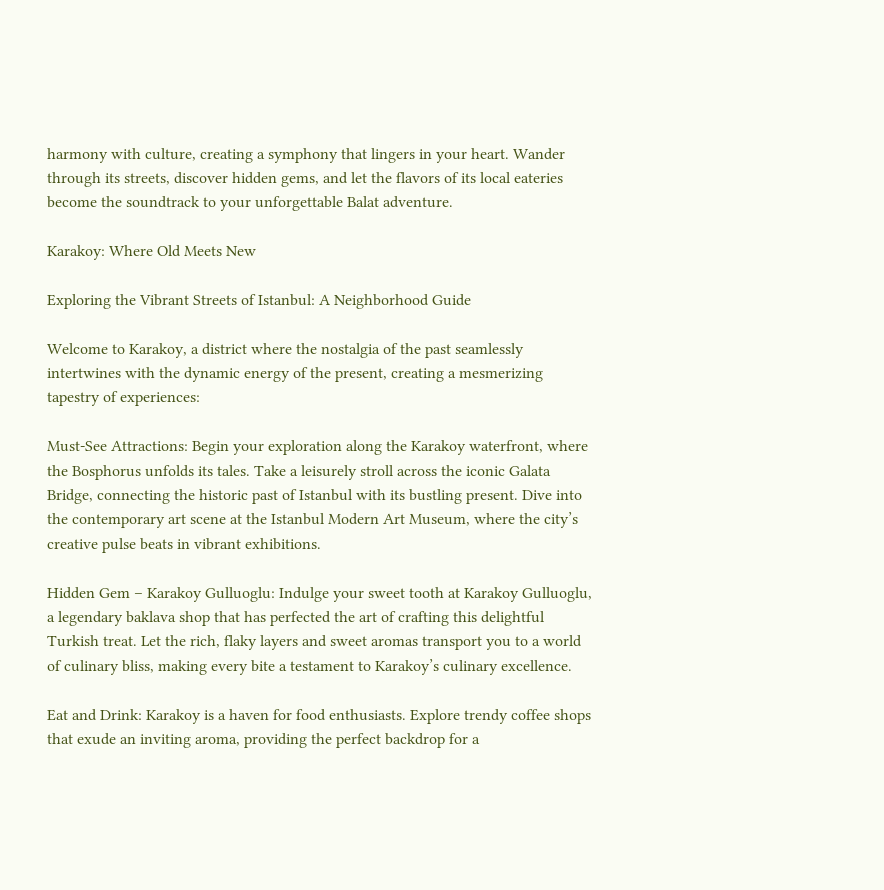harmony with culture, creating a symphony that lingers in your heart. Wander through its streets, discover hidden gems, and let the flavors of its local eateries become the soundtrack to your unforgettable Balat adventure.

Karakoy: Where Old Meets New

Exploring the Vibrant Streets of Istanbul: A Neighborhood Guide

Welcome to Karakoy, a district where the nostalgia of the past seamlessly intertwines with the dynamic energy of the present, creating a mesmerizing tapestry of experiences:

Must-See Attractions: Begin your exploration along the Karakoy waterfront, where the Bosphorus unfolds its tales. Take a leisurely stroll across the iconic Galata Bridge, connecting the historic past of Istanbul with its bustling present. Dive into the contemporary art scene at the Istanbul Modern Art Museum, where the city’s creative pulse beats in vibrant exhibitions.

Hidden Gem – Karakoy Gulluoglu: Indulge your sweet tooth at Karakoy Gulluoglu, a legendary baklava shop that has perfected the art of crafting this delightful Turkish treat. Let the rich, flaky layers and sweet aromas transport you to a world of culinary bliss, making every bite a testament to Karakoy’s culinary excellence.

Eat and Drink: Karakoy is a haven for food enthusiasts. Explore trendy coffee shops that exude an inviting aroma, providing the perfect backdrop for a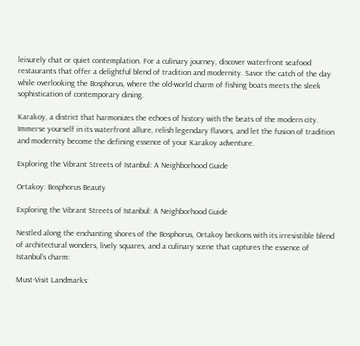leisurely chat or quiet contemplation. For a culinary journey, discover waterfront seafood restaurants that offer a delightful blend of tradition and modernity. Savor the catch of the day while overlooking the Bosphorus, where the old-world charm of fishing boats meets the sleek sophistication of contemporary dining.

Karakoy, a district that harmonizes the echoes of history with the beats of the modern city. Immerse yourself in its waterfront allure, relish legendary flavors, and let the fusion of tradition and modernity become the defining essence of your Karakoy adventure.

Exploring the Vibrant Streets of Istanbul: A Neighborhood Guide

Ortakoy: Bosphorus Beauty

Exploring the Vibrant Streets of Istanbul: A Neighborhood Guide

Nestled along the enchanting shores of the Bosphorus, Ortakoy beckons with its irresistible blend of architectural wonders, lively squares, and a culinary scene that captures the essence of Istanbul’s charm:

Must-Visit Landmarks: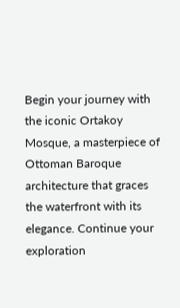Begin your journey with the iconic Ortakoy Mosque, a masterpiece of Ottoman Baroque architecture that graces the waterfront with its elegance. Continue your exploration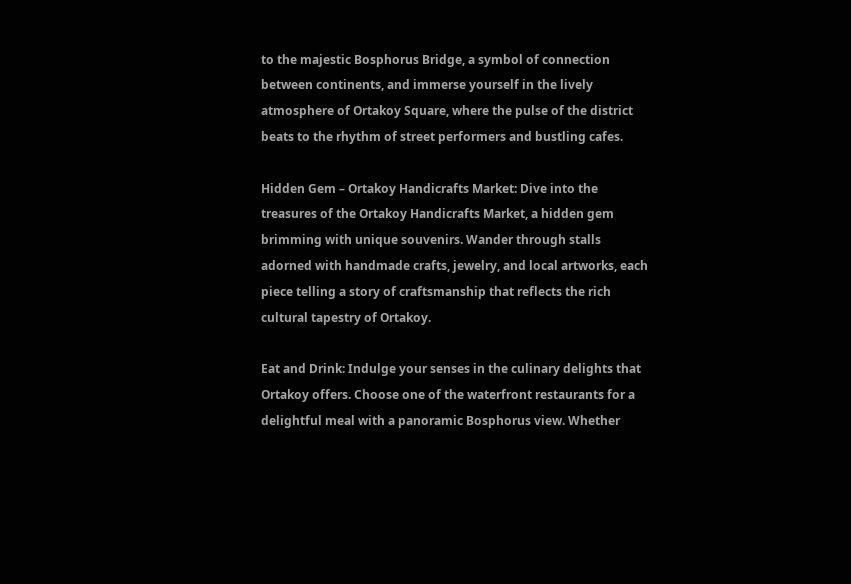to the majestic Bosphorus Bridge, a symbol of connection between continents, and immerse yourself in the lively atmosphere of Ortakoy Square, where the pulse of the district beats to the rhythm of street performers and bustling cafes.

Hidden Gem – Ortakoy Handicrafts Market: Dive into the treasures of the Ortakoy Handicrafts Market, a hidden gem brimming with unique souvenirs. Wander through stalls adorned with handmade crafts, jewelry, and local artworks, each piece telling a story of craftsmanship that reflects the rich cultural tapestry of Ortakoy.

Eat and Drink: Indulge your senses in the culinary delights that Ortakoy offers. Choose one of the waterfront restaurants for a delightful meal with a panoramic Bosphorus view. Whether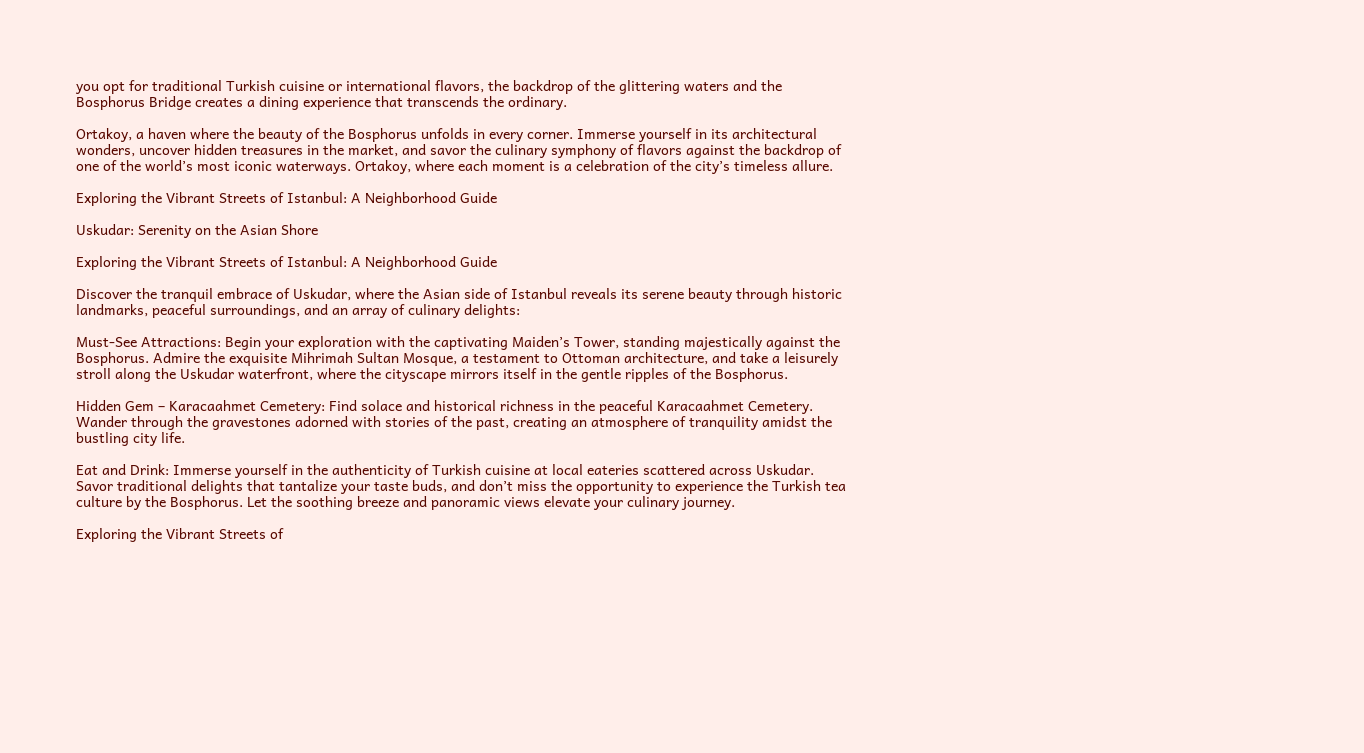you opt for traditional Turkish cuisine or international flavors, the backdrop of the glittering waters and the Bosphorus Bridge creates a dining experience that transcends the ordinary.

Ortakoy, a haven where the beauty of the Bosphorus unfolds in every corner. Immerse yourself in its architectural wonders, uncover hidden treasures in the market, and savor the culinary symphony of flavors against the backdrop of one of the world’s most iconic waterways. Ortakoy, where each moment is a celebration of the city’s timeless allure.

Exploring the Vibrant Streets of Istanbul: A Neighborhood Guide

Uskudar: Serenity on the Asian Shore

Exploring the Vibrant Streets of Istanbul: A Neighborhood Guide

Discover the tranquil embrace of Uskudar, where the Asian side of Istanbul reveals its serene beauty through historic landmarks, peaceful surroundings, and an array of culinary delights:

Must-See Attractions: Begin your exploration with the captivating Maiden’s Tower, standing majestically against the Bosphorus. Admire the exquisite Mihrimah Sultan Mosque, a testament to Ottoman architecture, and take a leisurely stroll along the Uskudar waterfront, where the cityscape mirrors itself in the gentle ripples of the Bosphorus.

Hidden Gem – Karacaahmet Cemetery: Find solace and historical richness in the peaceful Karacaahmet Cemetery. Wander through the gravestones adorned with stories of the past, creating an atmosphere of tranquility amidst the bustling city life.

Eat and Drink: Immerse yourself in the authenticity of Turkish cuisine at local eateries scattered across Uskudar. Savor traditional delights that tantalize your taste buds, and don’t miss the opportunity to experience the Turkish tea culture by the Bosphorus. Let the soothing breeze and panoramic views elevate your culinary journey.

Exploring the Vibrant Streets of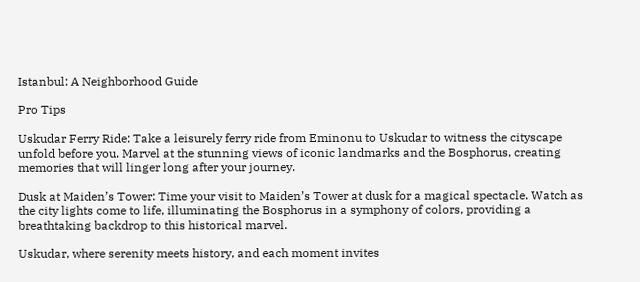Istanbul: A Neighborhood Guide

Pro Tips

Uskudar Ferry Ride: Take a leisurely ferry ride from Eminonu to Uskudar to witness the cityscape unfold before you. Marvel at the stunning views of iconic landmarks and the Bosphorus, creating memories that will linger long after your journey.

Dusk at Maiden’s Tower: Time your visit to Maiden’s Tower at dusk for a magical spectacle. Watch as the city lights come to life, illuminating the Bosphorus in a symphony of colors, providing a breathtaking backdrop to this historical marvel.

Uskudar, where serenity meets history, and each moment invites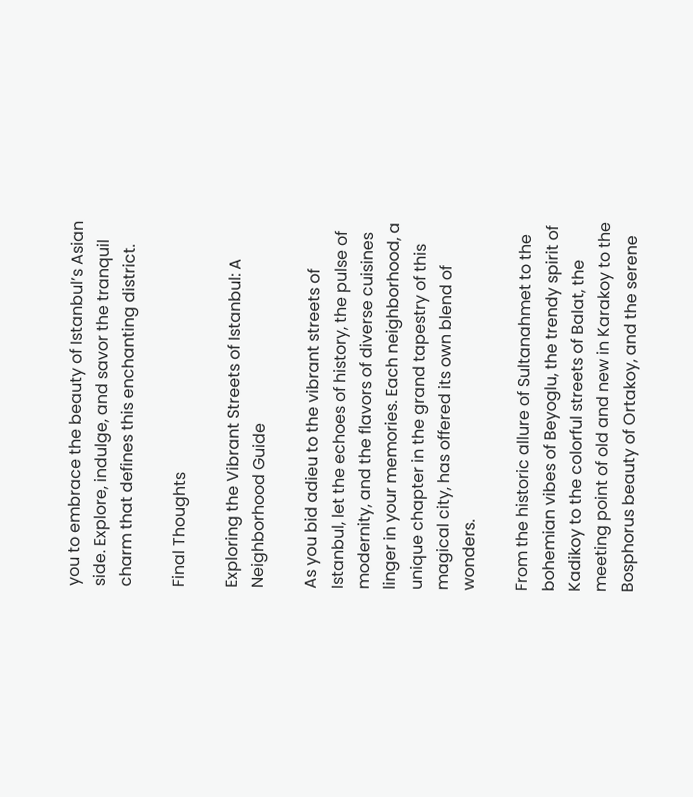you to embrace the beauty of Istanbul’s Asian side. Explore, indulge, and savor the tranquil charm that defines this enchanting district.

Final Thoughts

Exploring the Vibrant Streets of Istanbul: A Neighborhood Guide

As you bid adieu to the vibrant streets of Istanbul, let the echoes of history, the pulse of modernity, and the flavors of diverse cuisines linger in your memories. Each neighborhood, a unique chapter in the grand tapestry of this magical city, has offered its own blend of wonders.

From the historic allure of Sultanahmet to the bohemian vibes of Beyoglu, the trendy spirit of Kadikoy to the colorful streets of Balat, the meeting point of old and new in Karakoy to the Bosphorus beauty of Ortakoy, and the serene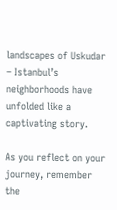landscapes of Uskudar – Istanbul’s neighborhoods have unfolded like a captivating story.

As you reflect on your journey, remember the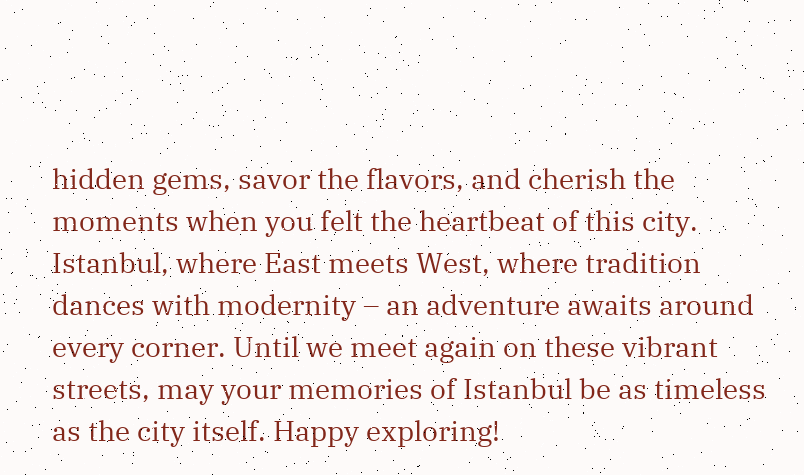hidden gems, savor the flavors, and cherish the moments when you felt the heartbeat of this city. Istanbul, where East meets West, where tradition dances with modernity – an adventure awaits around every corner. Until we meet again on these vibrant streets, may your memories of Istanbul be as timeless as the city itself. Happy exploring!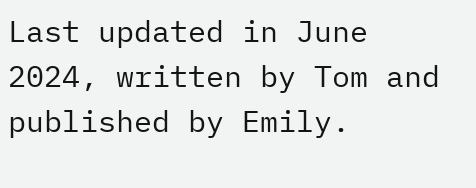Last updated in June 2024, written by Tom and published by Emily.